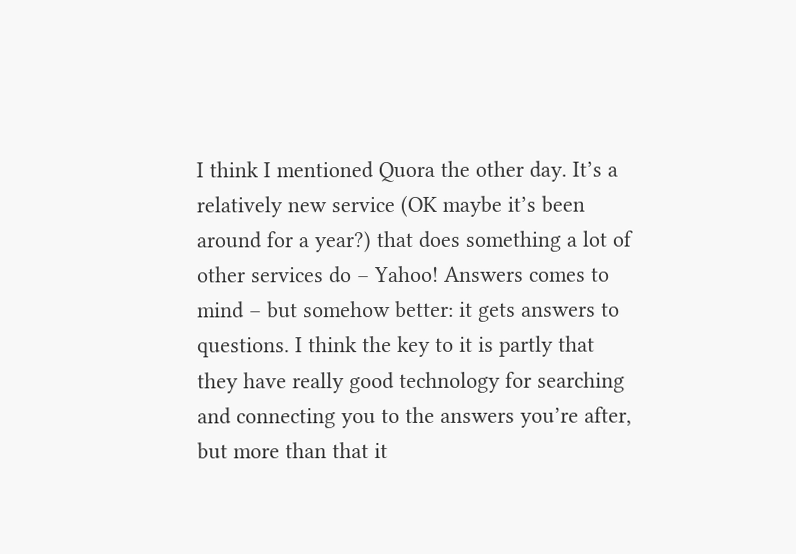I think I mentioned Quora the other day. It’s a relatively new service (OK maybe it’s been around for a year?) that does something a lot of other services do – Yahoo! Answers comes to mind – but somehow better: it gets answers to questions. I think the key to it is partly that they have really good technology for searching and connecting you to the answers you’re after, but more than that it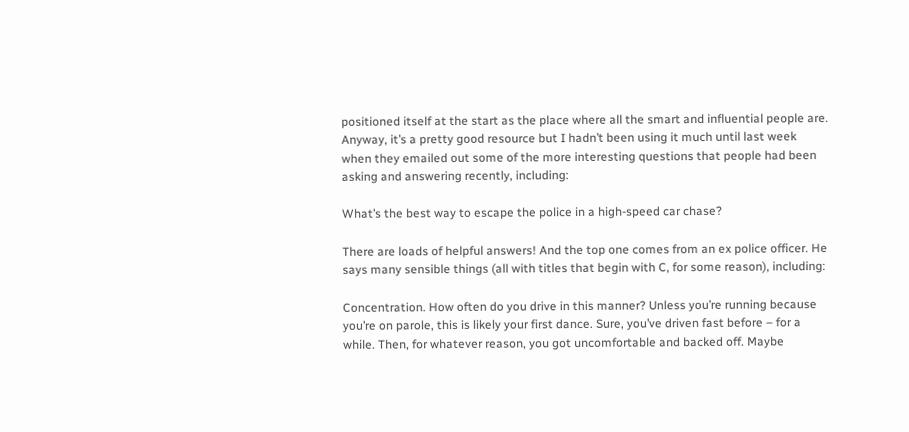positioned itself at the start as the place where all the smart and influential people are. Anyway, it’s a pretty good resource but I hadn’t been using it much until last week when they emailed out some of the more interesting questions that people had been asking and answering recently, including:

What’s the best way to escape the police in a high-speed car chase?

There are loads of helpful answers! And the top one comes from an ex police officer. He says many sensible things (all with titles that begin with C, for some reason), including:

Concentration. How often do you drive in this manner? Unless you’re running because you’re on parole, this is likely your first dance. Sure, you’ve driven fast before – for a while. Then, for whatever reason, you got uncomfortable and backed off. Maybe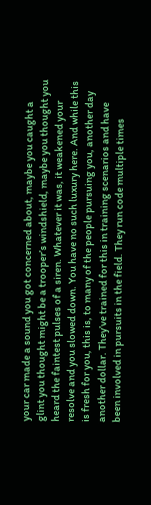your car made a sound you got concerned about, maybe you caught a glint you thought might be a trooper’s windshield, maybe you thought you heard the faintest pulses of a siren. Whatever it was, it weakened your resolve and you slowed down. You have no such luxury here. And while this is fresh for you, this is, to many of the people pursuing you, another day another dollar. They’ve trained for this in training scenarios and have been involved in pursuits in the field. They run code multiple times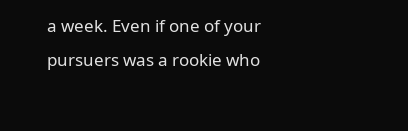a week. Even if one of your pursuers was a rookie who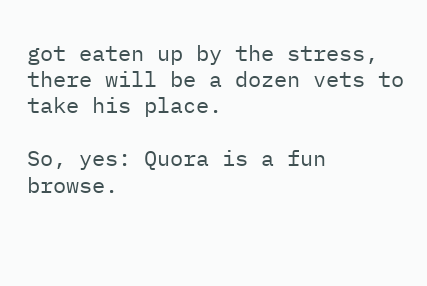got eaten up by the stress, there will be a dozen vets to take his place.

So, yes: Quora is a fun browse.